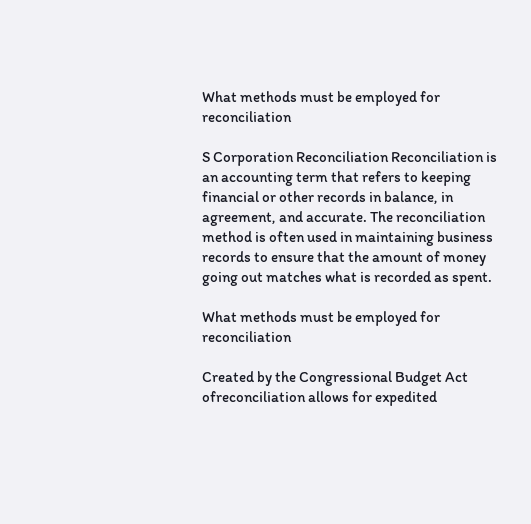What methods must be employed for reconciliation

S Corporation Reconciliation Reconciliation is an accounting term that refers to keeping financial or other records in balance, in agreement, and accurate. The reconciliation method is often used in maintaining business records to ensure that the amount of money going out matches what is recorded as spent.

What methods must be employed for reconciliation

Created by the Congressional Budget Act ofreconciliation allows for expedited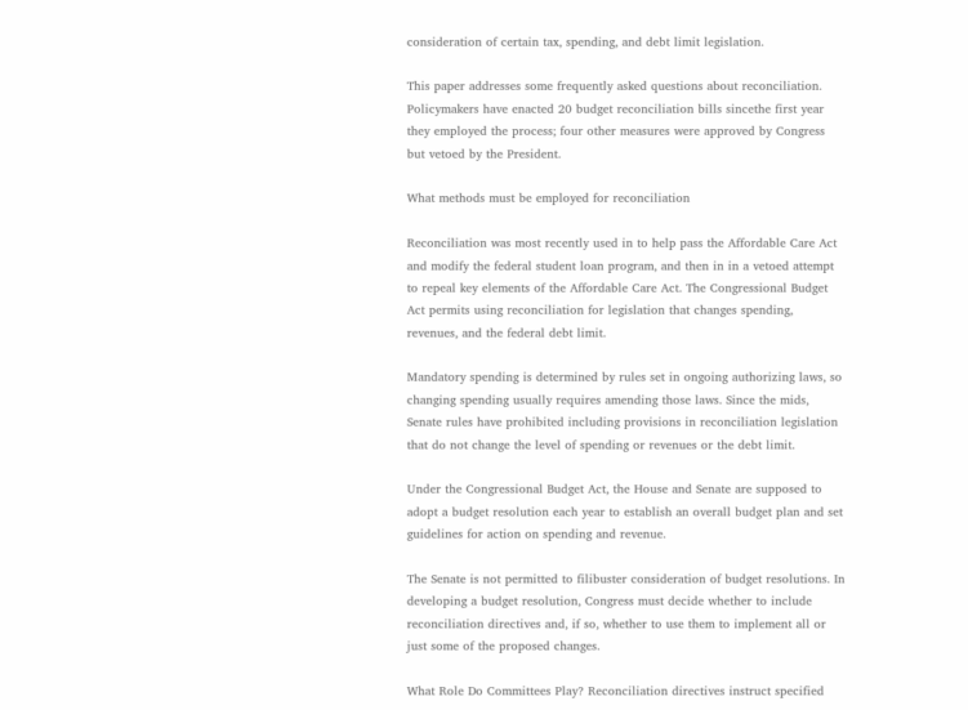consideration of certain tax, spending, and debt limit legislation.

This paper addresses some frequently asked questions about reconciliation. Policymakers have enacted 20 budget reconciliation bills sincethe first year they employed the process; four other measures were approved by Congress but vetoed by the President.

What methods must be employed for reconciliation

Reconciliation was most recently used in to help pass the Affordable Care Act and modify the federal student loan program, and then in in a vetoed attempt to repeal key elements of the Affordable Care Act. The Congressional Budget Act permits using reconciliation for legislation that changes spending, revenues, and the federal debt limit.

Mandatory spending is determined by rules set in ongoing authorizing laws, so changing spending usually requires amending those laws. Since the mids, Senate rules have prohibited including provisions in reconciliation legislation that do not change the level of spending or revenues or the debt limit.

Under the Congressional Budget Act, the House and Senate are supposed to adopt a budget resolution each year to establish an overall budget plan and set guidelines for action on spending and revenue.

The Senate is not permitted to filibuster consideration of budget resolutions. In developing a budget resolution, Congress must decide whether to include reconciliation directives and, if so, whether to use them to implement all or just some of the proposed changes.

What Role Do Committees Play? Reconciliation directives instruct specified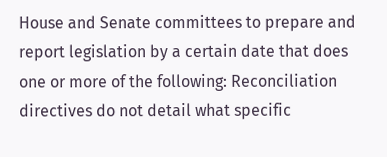House and Senate committees to prepare and report legislation by a certain date that does one or more of the following: Reconciliation directives do not detail what specific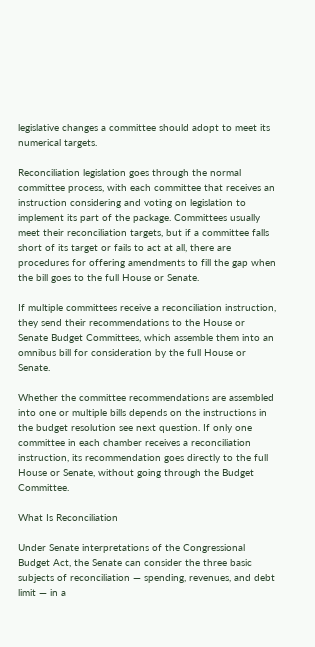legislative changes a committee should adopt to meet its numerical targets.

Reconciliation legislation goes through the normal committee process, with each committee that receives an instruction considering and voting on legislation to implement its part of the package. Committees usually meet their reconciliation targets, but if a committee falls short of its target or fails to act at all, there are procedures for offering amendments to fill the gap when the bill goes to the full House or Senate.

If multiple committees receive a reconciliation instruction, they send their recommendations to the House or Senate Budget Committees, which assemble them into an omnibus bill for consideration by the full House or Senate.

Whether the committee recommendations are assembled into one or multiple bills depends on the instructions in the budget resolution see next question. If only one committee in each chamber receives a reconciliation instruction, its recommendation goes directly to the full House or Senate, without going through the Budget Committee.

What Is Reconciliation

Under Senate interpretations of the Congressional Budget Act, the Senate can consider the three basic subjects of reconciliation — spending, revenues, and debt limit — in a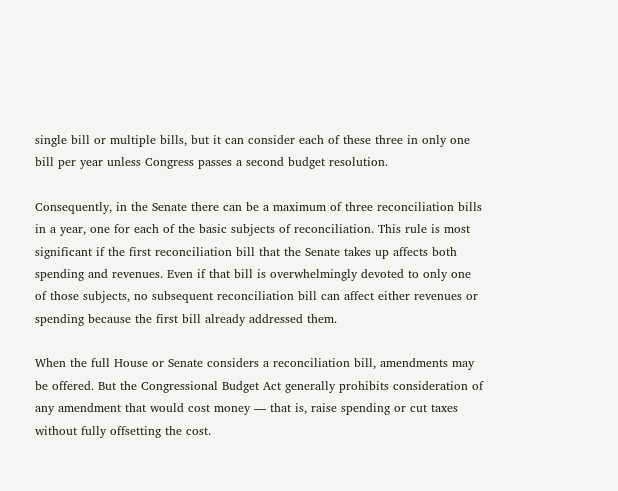single bill or multiple bills, but it can consider each of these three in only one bill per year unless Congress passes a second budget resolution.

Consequently, in the Senate there can be a maximum of three reconciliation bills in a year, one for each of the basic subjects of reconciliation. This rule is most significant if the first reconciliation bill that the Senate takes up affects both spending and revenues. Even if that bill is overwhelmingly devoted to only one of those subjects, no subsequent reconciliation bill can affect either revenues or spending because the first bill already addressed them.

When the full House or Senate considers a reconciliation bill, amendments may be offered. But the Congressional Budget Act generally prohibits consideration of any amendment that would cost money — that is, raise spending or cut taxes without fully offsetting the cost.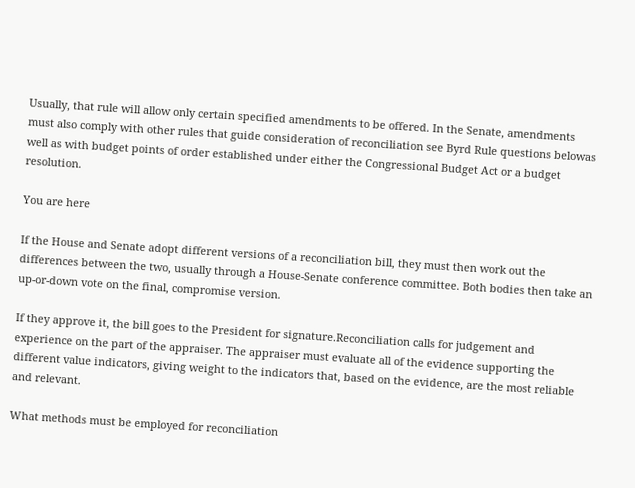Usually, that rule will allow only certain specified amendments to be offered. In the Senate, amendments must also comply with other rules that guide consideration of reconciliation see Byrd Rule questions belowas well as with budget points of order established under either the Congressional Budget Act or a budget resolution.

You are here

If the House and Senate adopt different versions of a reconciliation bill, they must then work out the differences between the two, usually through a House-Senate conference committee. Both bodies then take an up-or-down vote on the final, compromise version.

If they approve it, the bill goes to the President for signature.Reconciliation calls for judgement and experience on the part of the appraiser. The appraiser must evaluate all of the evidence supporting the different value indicators, giving weight to the indicators that, based on the evidence, are the most reliable and relevant.

What methods must be employed for reconciliation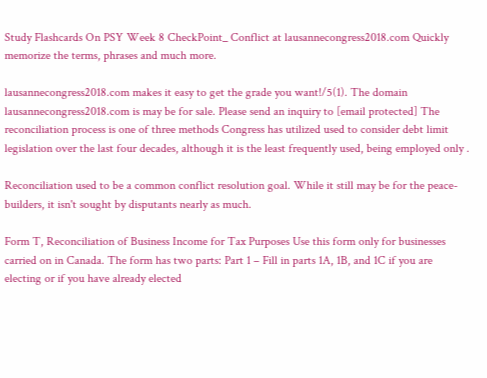Study Flashcards On PSY Week 8 CheckPoint_ Conflict at lausannecongress2018.com Quickly memorize the terms, phrases and much more.

lausannecongress2018.com makes it easy to get the grade you want!/5(1). The domain lausannecongress2018.com is may be for sale. Please send an inquiry to [email protected] The reconciliation process is one of three methods Congress has utilized used to consider debt limit legislation over the last four decades, although it is the least frequently used, being employed only .

Reconciliation used to be a common conflict resolution goal. While it still may be for the peace-builders, it isn't sought by disputants nearly as much.

Form T, Reconciliation of Business Income for Tax Purposes Use this form only for businesses carried on in Canada. The form has two parts: Part 1 – Fill in parts 1A, 1B, and 1C if you are electing or if you have already elected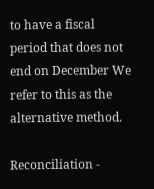to have a fiscal period that does not end on December We refer to this as the alternative method.

Reconciliation -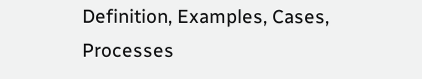Definition, Examples, Cases, Processes